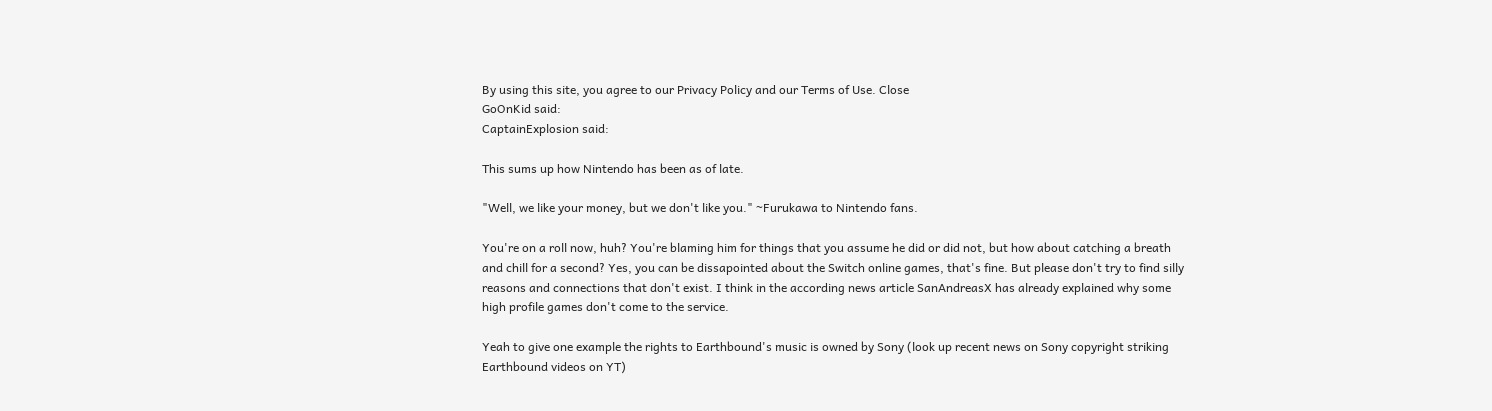By using this site, you agree to our Privacy Policy and our Terms of Use. Close
GoOnKid said:
CaptainExplosion said:

This sums up how Nintendo has been as of late.

"Well, we like your money, but we don't like you." ~Furukawa to Nintendo fans.

You're on a roll now, huh? You're blaming him for things that you assume he did or did not, but how about catching a breath and chill for a second? Yes, you can be dissapointed about the Switch online games, that's fine. But please don't try to find silly reasons and connections that don't exist. I think in the according news article SanAndreasX has already explained why some high profile games don't come to the service.

Yeah to give one example the rights to Earthbound's music is owned by Sony (look up recent news on Sony copyright striking Earthbound videos on YT)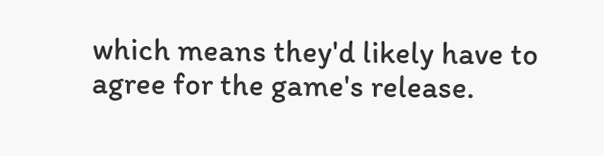which means they'd likely have to agree for the game's release.